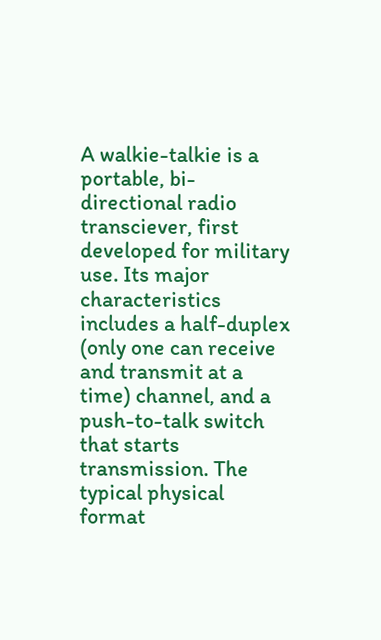A walkie-talkie is a portable, bi-directional radio transciever, first developed for military use. Its major characteristics includes a half-duplex (only one can receive and transmit at a time) channel, and a push-to-talk switch that starts transmission. The typical physical format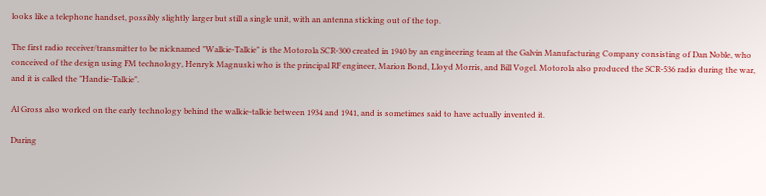looks like a telephone handset, possibly slightly larger but still a single unit, with an antenna sticking out of the top.

The first radio receiver/transmitter to be nicknamed "Walkie-Talkie" is the Motorola SCR-300 created in 1940 by an engineering team at the Galvin Manufacturing Company consisting of Dan Noble, who conceived of the design using FM technology, Henryk Magnuski who is the principal RF engineer, Marion Bond, Lloyd Morris, and Bill Vogel. Motorola also produced the SCR-536 radio during the war, and it is called the "Handie-Talkie".

Al Gross also worked on the early technology behind the walkie-talkie between 1934 and 1941, and is sometimes said to have actually invented it.

During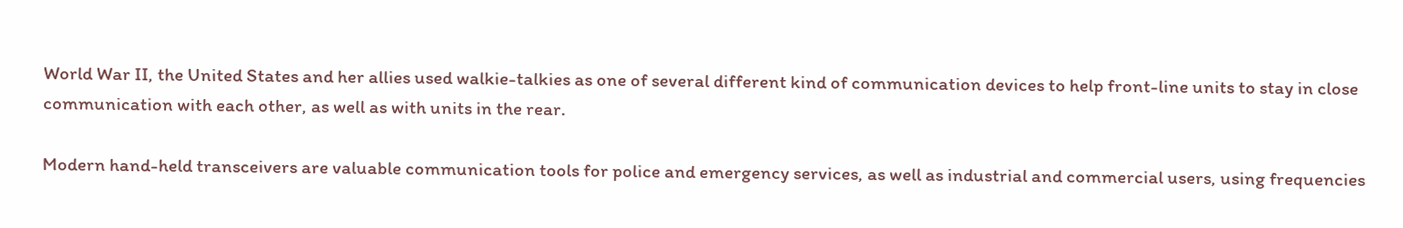World War II, the United States and her allies used walkie-talkies as one of several different kind of communication devices to help front-line units to stay in close communication with each other, as well as with units in the rear.

Modern hand-held transceivers are valuable communication tools for police and emergency services, as well as industrial and commercial users, using frequencies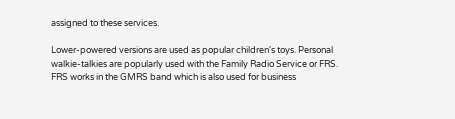assigned to these services.

Lower-powered versions are used as popular children's toys. Personal walkie-talkies are popularly used with the Family Radio Service or FRS. FRS works in the GMRS band which is also used for business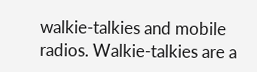walkie-talkies and mobile radios. Walkie-talkies are a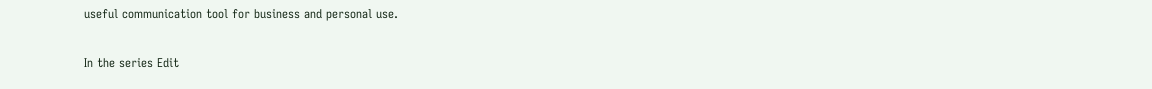useful communication tool for business and personal use.

In the series Edit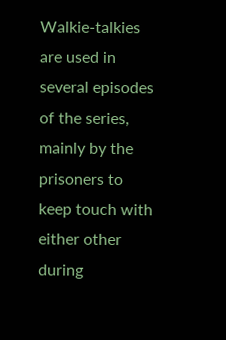Walkie-talkies are used in several episodes of the series, mainly by the prisoners to keep touch with either other during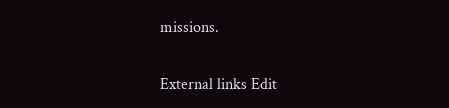missions.

External links Edit